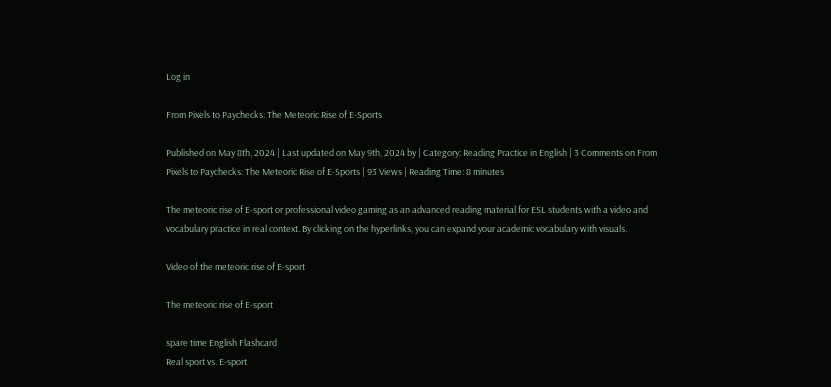Log in

From Pixels to Paychecks: The Meteoric Rise of E-Sports

Published on May 8th, 2024 | Last updated on May 9th, 2024 by | Category: Reading Practice in English | 3 Comments on From Pixels to Paychecks: The Meteoric Rise of E-Sports | 93 Views | Reading Time: 8 minutes

The meteoric rise of E-sport or professional video gaming as an advanced reading material for ESL students with a video and vocabulary practice in real context. By clicking on the hyperlinks, you can expand your academic vocabulary with visuals.

Video of the meteoric rise of E-sport

The meteoric rise of E-sport

spare time English Flashcard
Real sport vs. E-sport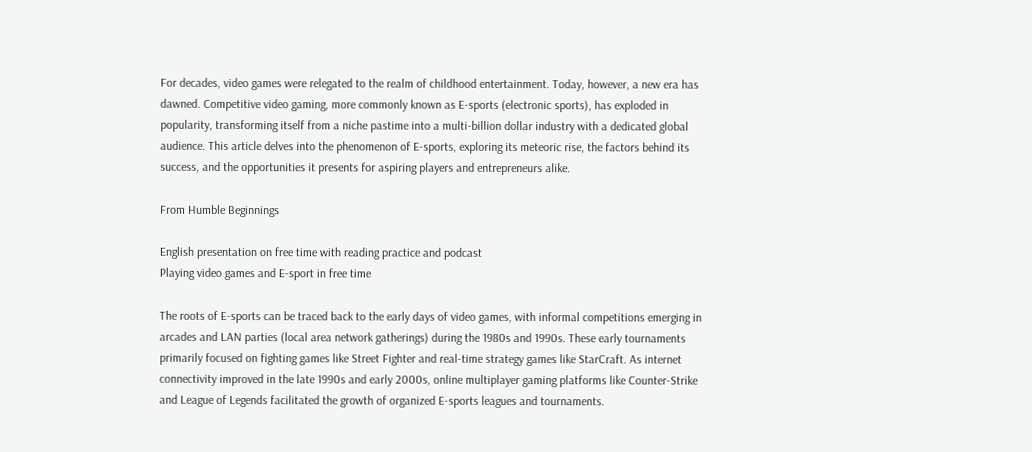For decades, video games were relegated to the realm of childhood entertainment. Today, however, a new era has dawned. Competitive video gaming, more commonly known as E-sports (electronic sports), has exploded in popularity, transforming itself from a niche pastime into a multi-billion dollar industry with a dedicated global audience. This article delves into the phenomenon of E-sports, exploring its meteoric rise, the factors behind its success, and the opportunities it presents for aspiring players and entrepreneurs alike.

From Humble Beginnings

English presentation on free time with reading practice and podcast
Playing video games and E-sport in free time

The roots of E-sports can be traced back to the early days of video games, with informal competitions emerging in arcades and LAN parties (local area network gatherings) during the 1980s and 1990s. These early tournaments primarily focused on fighting games like Street Fighter and real-time strategy games like StarCraft. As internet connectivity improved in the late 1990s and early 2000s, online multiplayer gaming platforms like Counter-Strike and League of Legends facilitated the growth of organized E-sports leagues and tournaments.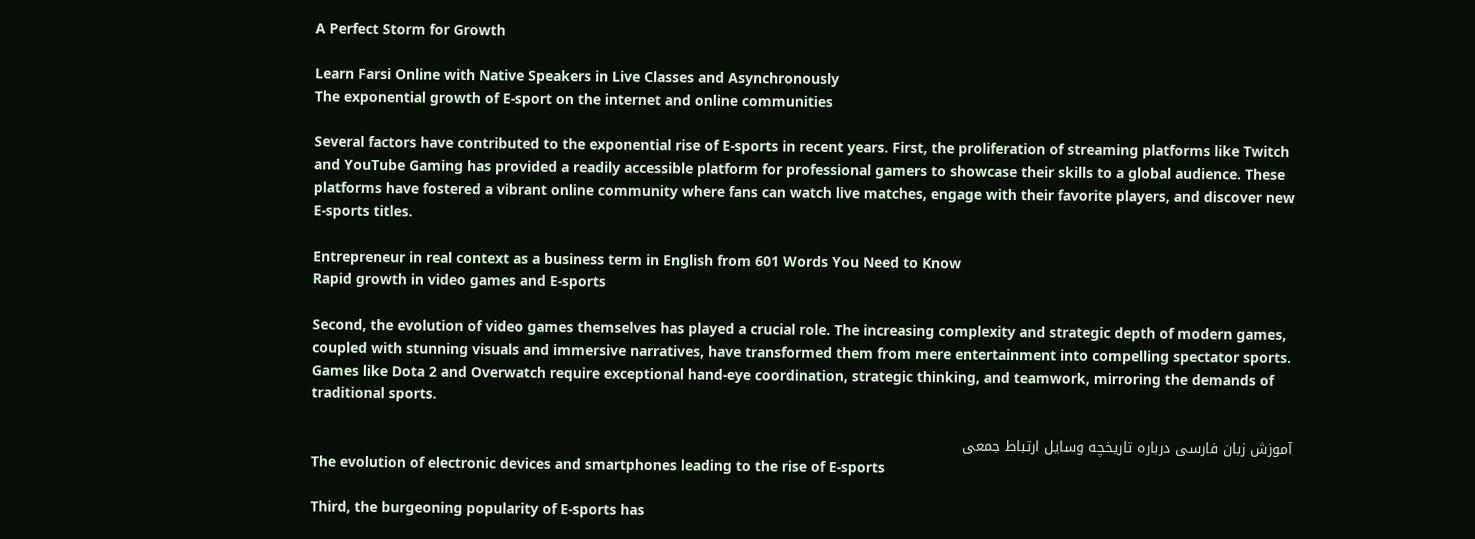A Perfect Storm for Growth

Learn Farsi Online with Native Speakers in Live Classes and Asynchronously
The exponential growth of E-sport on the internet and online communities

Several factors have contributed to the exponential rise of E-sports in recent years. First, the proliferation of streaming platforms like Twitch and YouTube Gaming has provided a readily accessible platform for professional gamers to showcase their skills to a global audience. These platforms have fostered a vibrant online community where fans can watch live matches, engage with their favorite players, and discover new E-sports titles.

Entrepreneur in real context as a business term in English from 601 Words You Need to Know
Rapid growth in video games and E-sports

Second, the evolution of video games themselves has played a crucial role. The increasing complexity and strategic depth of modern games, coupled with stunning visuals and immersive narratives, have transformed them from mere entertainment into compelling spectator sports. Games like Dota 2 and Overwatch require exceptional hand-eye coordination, strategic thinking, and teamwork, mirroring the demands of traditional sports.

آموزش زبان فارسی درباره تاریخچه وسایل ارتباط جمعی
The evolution of electronic devices and smartphones leading to the rise of E-sports

Third, the burgeoning popularity of E-sports has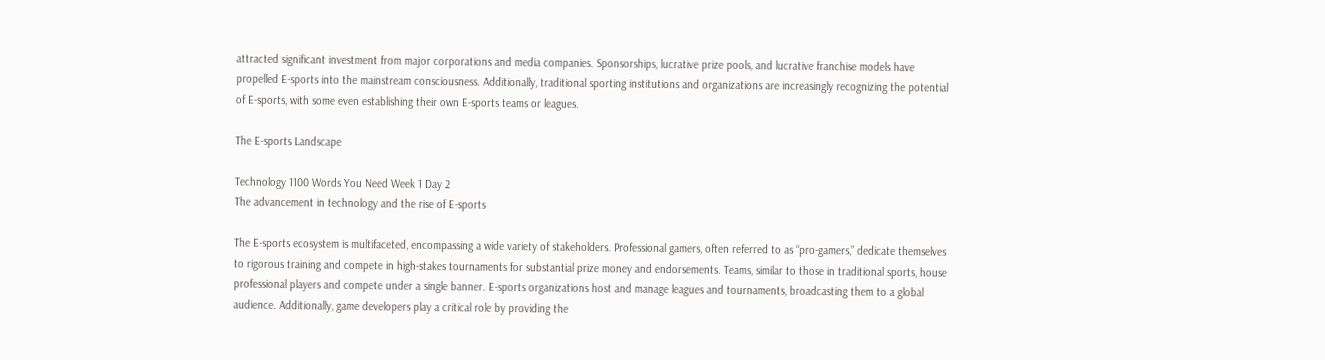attracted significant investment from major corporations and media companies. Sponsorships, lucrative prize pools, and lucrative franchise models have propelled E-sports into the mainstream consciousness. Additionally, traditional sporting institutions and organizations are increasingly recognizing the potential of E-sports, with some even establishing their own E-sports teams or leagues.

The E-sports Landscape

Technology 1100 Words You Need Week 1 Day 2
The advancement in technology and the rise of E-sports

The E-sports ecosystem is multifaceted, encompassing a wide variety of stakeholders. Professional gamers, often referred to as “pro-gamers,” dedicate themselves to rigorous training and compete in high-stakes tournaments for substantial prize money and endorsements. Teams, similar to those in traditional sports, house professional players and compete under a single banner. E-sports organizations host and manage leagues and tournaments, broadcasting them to a global audience. Additionally, game developers play a critical role by providing the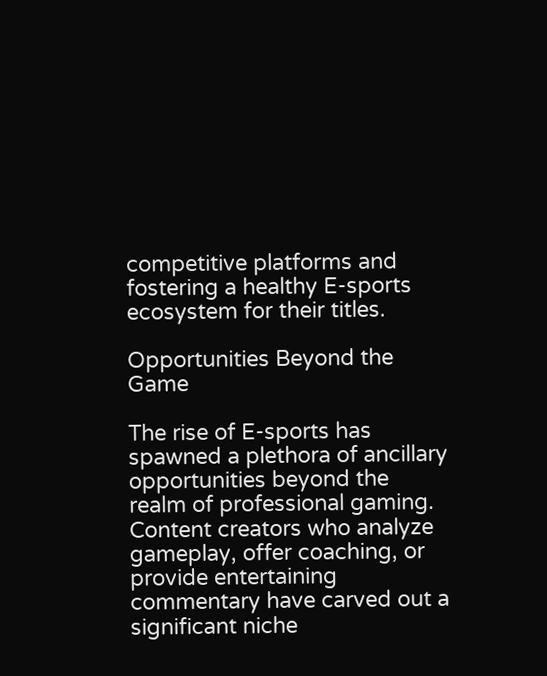competitive platforms and fostering a healthy E-sports ecosystem for their titles.

Opportunities Beyond the Game

The rise of E-sports has spawned a plethora of ancillary opportunities beyond the realm of professional gaming. Content creators who analyze gameplay, offer coaching, or provide entertaining commentary have carved out a significant niche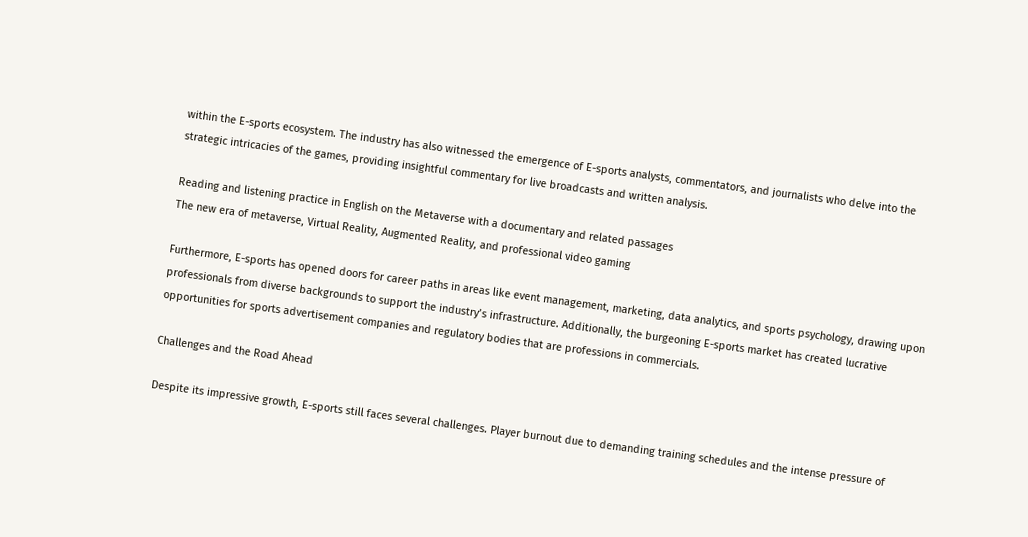within the E-sports ecosystem. The industry has also witnessed the emergence of E-sports analysts, commentators, and journalists who delve into the strategic intricacies of the games, providing insightful commentary for live broadcasts and written analysis.

Reading and listening practice in English on the Metaverse with a documentary and related passages
The new era of metaverse, Virtual Reality, Augmented Reality, and professional video gaming

Furthermore, E-sports has opened doors for career paths in areas like event management, marketing, data analytics, and sports psychology, drawing upon professionals from diverse backgrounds to support the industry’s infrastructure. Additionally, the burgeoning E-sports market has created lucrative opportunities for sports advertisement companies and regulatory bodies that are professions in commercials.

Challenges and the Road Ahead

Despite its impressive growth, E-sports still faces several challenges. Player burnout due to demanding training schedules and the intense pressure of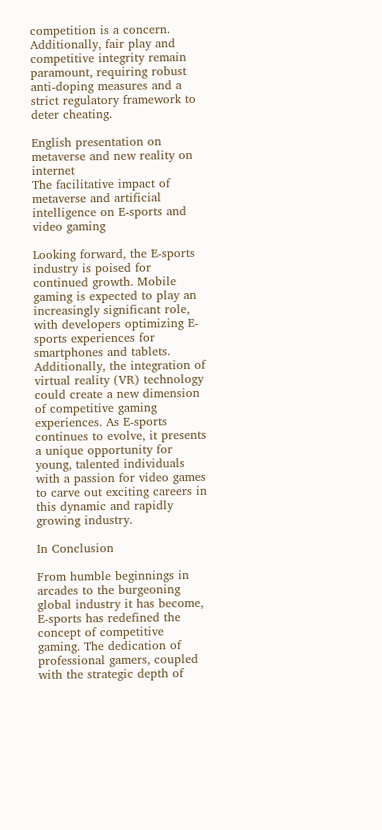competition is a concern. Additionally, fair play and competitive integrity remain paramount, requiring robust anti-doping measures and a strict regulatory framework to deter cheating.

English presentation on metaverse and new reality on internet
The facilitative impact of metaverse and artificial intelligence on E-sports and video gaming

Looking forward, the E-sports industry is poised for continued growth. Mobile gaming is expected to play an increasingly significant role, with developers optimizing E-sports experiences for smartphones and tablets. Additionally, the integration of virtual reality (VR) technology could create a new dimension of competitive gaming experiences. As E-sports continues to evolve, it presents a unique opportunity for young, talented individuals with a passion for video games to carve out exciting careers in this dynamic and rapidly growing industry.

In Conclusion

From humble beginnings in arcades to the burgeoning global industry it has become, E-sports has redefined the concept of competitive gaming. The dedication of professional gamers, coupled with the strategic depth of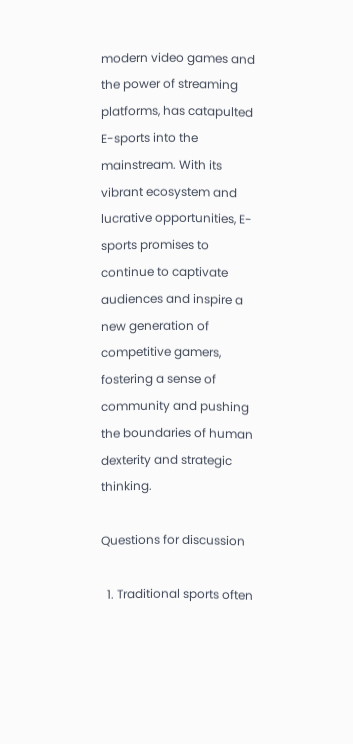modern video games and the power of streaming platforms, has catapulted E-sports into the mainstream. With its vibrant ecosystem and lucrative opportunities, E-sports promises to continue to captivate audiences and inspire a new generation of competitive gamers, fostering a sense of community and pushing the boundaries of human dexterity and strategic thinking.

Questions for discussion

  1. Traditional sports often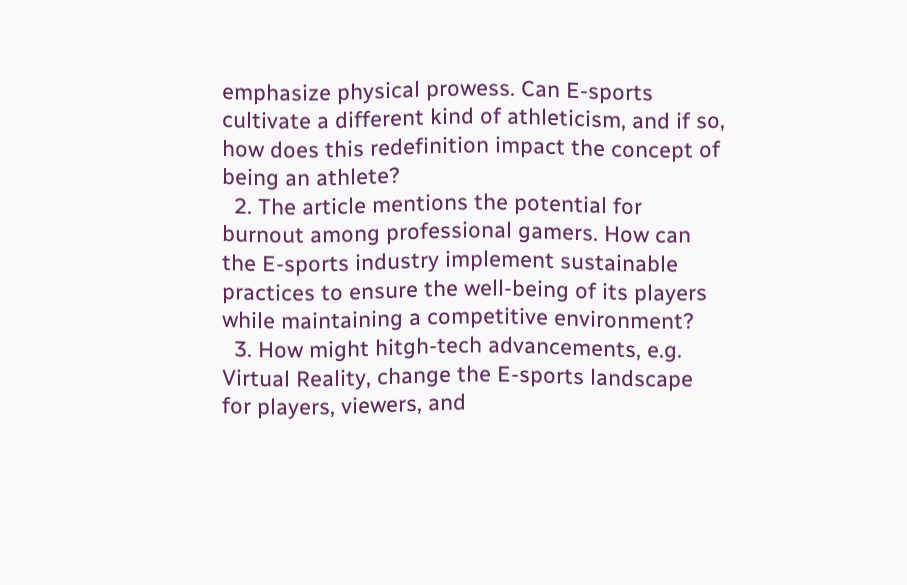emphasize physical prowess. Can E-sports cultivate a different kind of athleticism, and if so, how does this redefinition impact the concept of being an athlete?
  2. The article mentions the potential for burnout among professional gamers. How can the E-sports industry implement sustainable practices to ensure the well-being of its players while maintaining a competitive environment?
  3. How might hitgh-tech advancements, e.g. Virtual Reality, change the E-sports landscape for players, viewers, and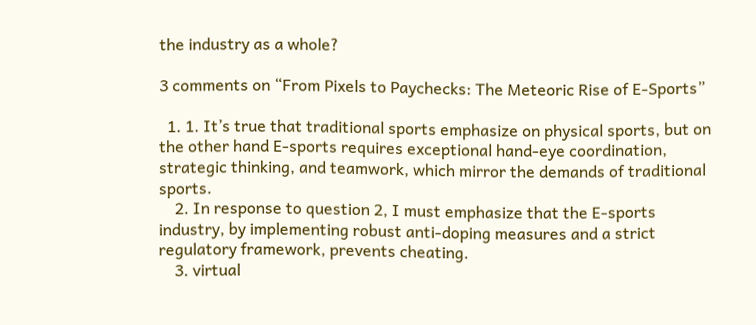the industry as a whole?

3 comments on “From Pixels to Paychecks: The Meteoric Rise of E-Sports”

  1. 1. It’s true that traditional sports emphasize on physical sports, but on the other hand E-sports requires exceptional hand-eye coordination, strategic thinking, and teamwork, which mirror the demands of traditional sports.
    2. In response to question 2, I must emphasize that the E-sports industry, by implementing robust anti-doping measures and a strict regulatory framework, prevents cheating.
    3. virtual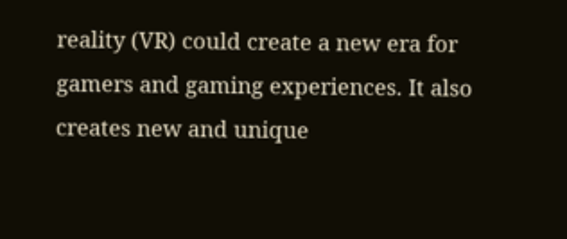reality (VR) could create a new era for gamers and gaming experiences. It also creates new and unique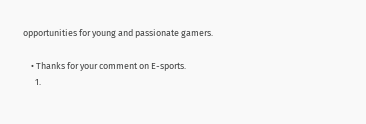opportunities for young and passionate gamers.

    • Thanks for your comment on E-sports.
      1.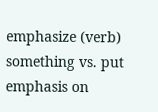emphasize (verb) something vs. put emphasis on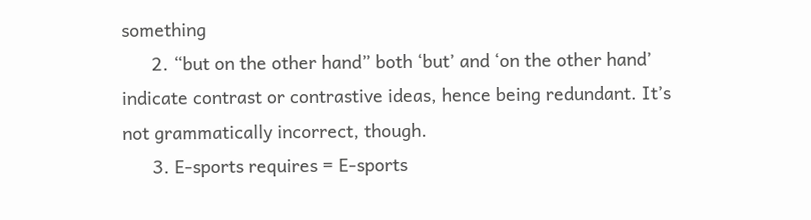something
      2. “but on the other hand” both ‘but’ and ‘on the other hand’ indicate contrast or contrastive ideas, hence being redundant. It’s not grammatically incorrect, though.
      3. E-sports requires = E-sports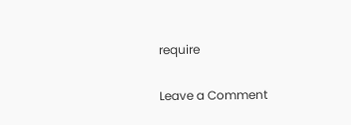require

Leave a Comment